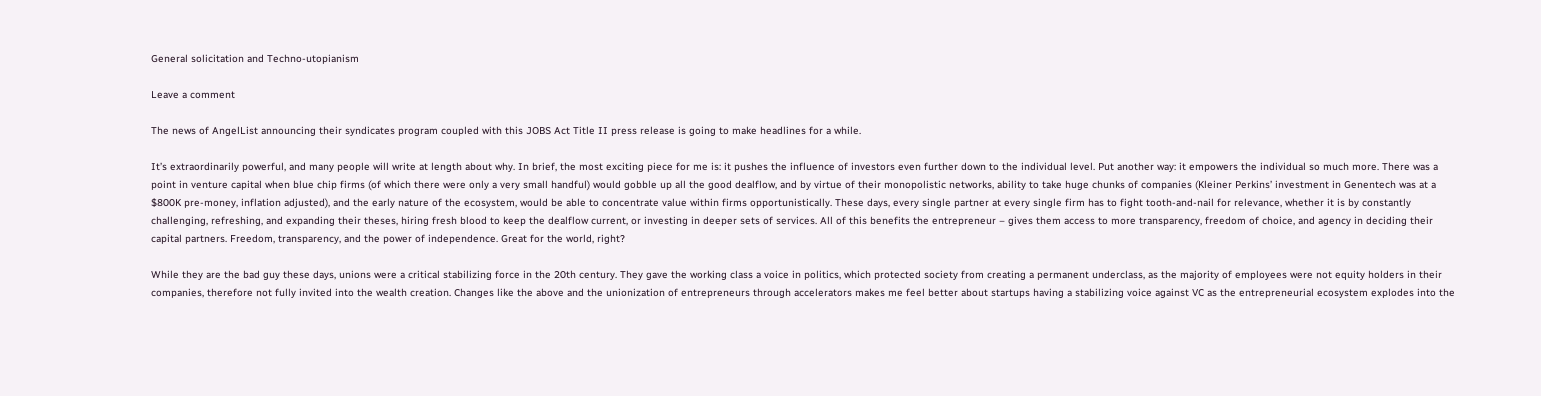General solicitation and Techno-utopianism

Leave a comment

The news of AngelList announcing their syndicates program coupled with this JOBS Act Title II press release is going to make headlines for a while.

It’s extraordinarily powerful, and many people will write at length about why. In brief, the most exciting piece for me is: it pushes the influence of investors even further down to the individual level. Put another way: it empowers the individual so much more. There was a point in venture capital when blue chip firms (of which there were only a very small handful) would gobble up all the good dealflow, and by virtue of their monopolistic networks, ability to take huge chunks of companies (Kleiner Perkins’ investment in Genentech was at a $800K pre-money, inflation adjusted), and the early nature of the ecosystem, would be able to concentrate value within firms opportunistically. These days, every single partner at every single firm has to fight tooth-and-nail for relevance, whether it is by constantly challenging, refreshing, and expanding their theses, hiring fresh blood to keep the dealflow current, or investing in deeper sets of services. All of this benefits the entrepreneur – gives them access to more transparency, freedom of choice, and agency in deciding their capital partners. Freedom, transparency, and the power of independence. Great for the world, right?

While they are the bad guy these days, unions were a critical stabilizing force in the 20th century. They gave the working class a voice in politics, which protected society from creating a permanent underclass, as the majority of employees were not equity holders in their companies, therefore not fully invited into the wealth creation. Changes like the above and the unionization of entrepreneurs through accelerators makes me feel better about startups having a stabilizing voice against VC as the entrepreneurial ecosystem explodes into the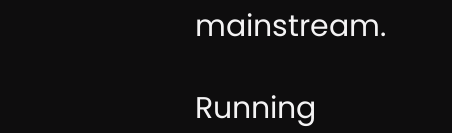mainstream.

Running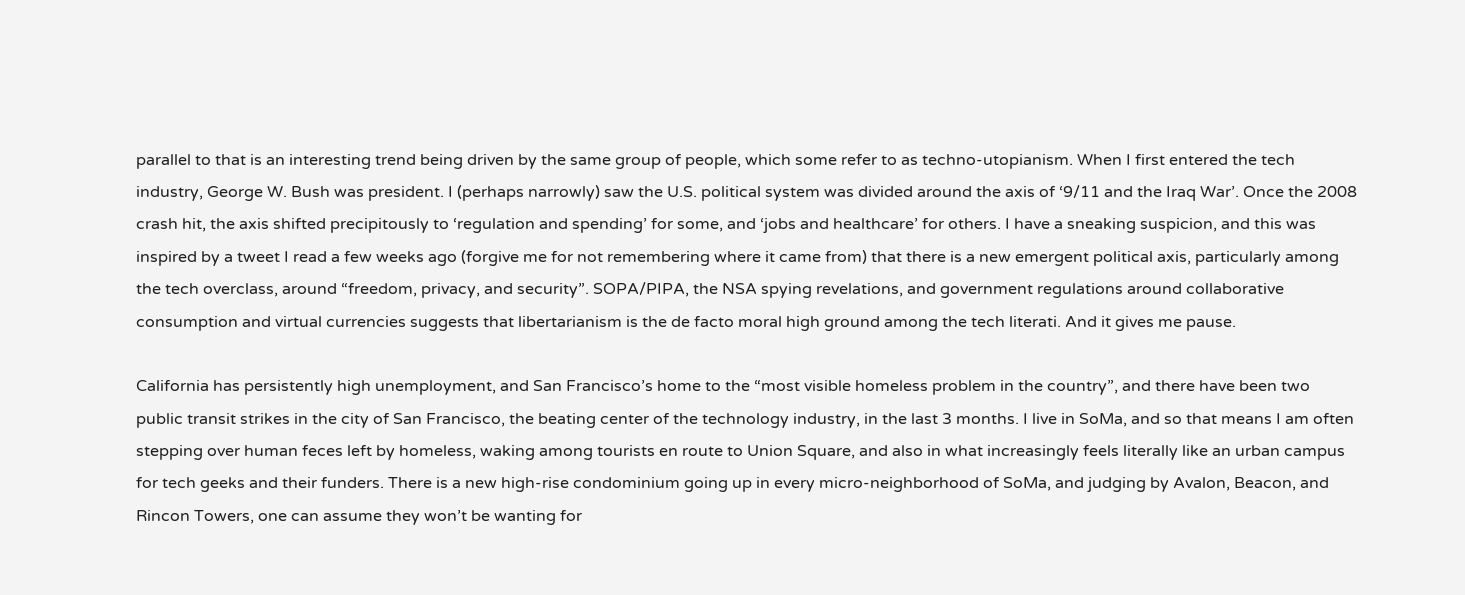parallel to that is an interesting trend being driven by the same group of people, which some refer to as techno-utopianism. When I first entered the tech industry, George W. Bush was president. I (perhaps narrowly) saw the U.S. political system was divided around the axis of ‘9/11 and the Iraq War’. Once the 2008 crash hit, the axis shifted precipitously to ‘regulation and spending’ for some, and ‘jobs and healthcare’ for others. I have a sneaking suspicion, and this was inspired by a tweet I read a few weeks ago (forgive me for not remembering where it came from) that there is a new emergent political axis, particularly among the tech overclass, around “freedom, privacy, and security”. SOPA/PIPA, the NSA spying revelations, and government regulations around collaborative consumption and virtual currencies suggests that libertarianism is the de facto moral high ground among the tech literati. And it gives me pause.

California has persistently high unemployment, and San Francisco’s home to the “most visible homeless problem in the country”, and there have been two public transit strikes in the city of San Francisco, the beating center of the technology industry, in the last 3 months. I live in SoMa, and so that means I am often stepping over human feces left by homeless, waking among tourists en route to Union Square, and also in what increasingly feels literally like an urban campus for tech geeks and their funders. There is a new high-rise condominium going up in every micro-neighborhood of SoMa, and judging by Avalon, Beacon, and Rincon Towers, one can assume they won’t be wanting for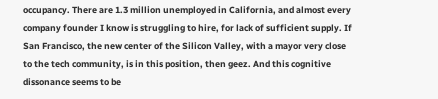occupancy. There are 1.3 million unemployed in California, and almost every company founder I know is struggling to hire, for lack of sufficient supply. If San Francisco, the new center of the Silicon Valley, with a mayor very close to the tech community, is in this position, then geez. And this cognitive dissonance seems to be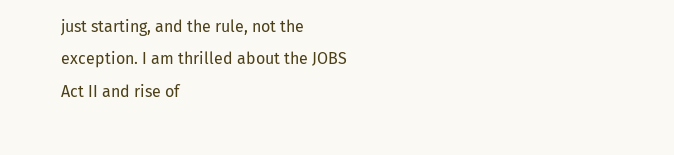just starting, and the rule, not the exception. I am thrilled about the JOBS Act II and rise of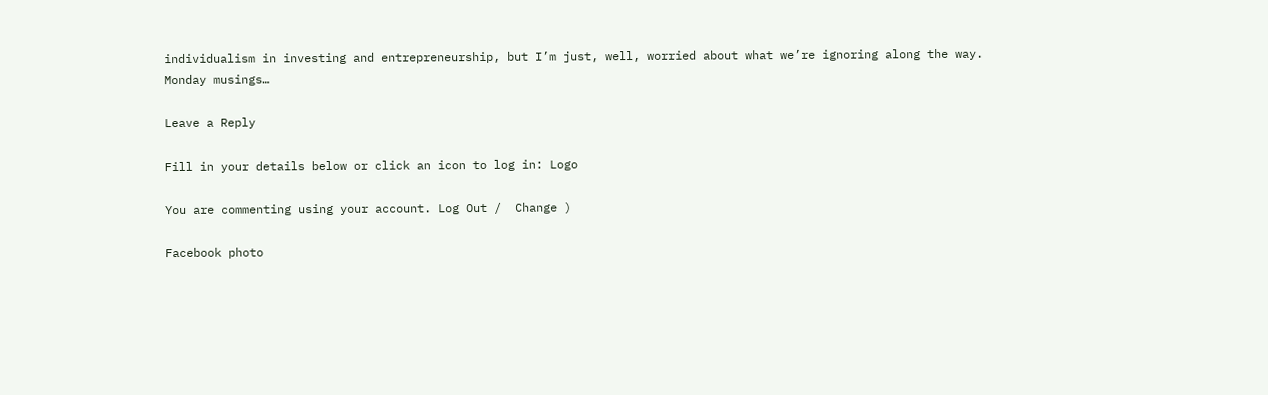individualism in investing and entrepreneurship, but I’m just, well, worried about what we’re ignoring along the way. Monday musings…

Leave a Reply

Fill in your details below or click an icon to log in: Logo

You are commenting using your account. Log Out /  Change )

Facebook photo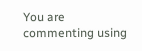You are commenting using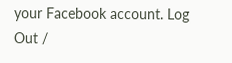your Facebook account. Log Out /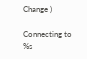Change )

Connecting to %s